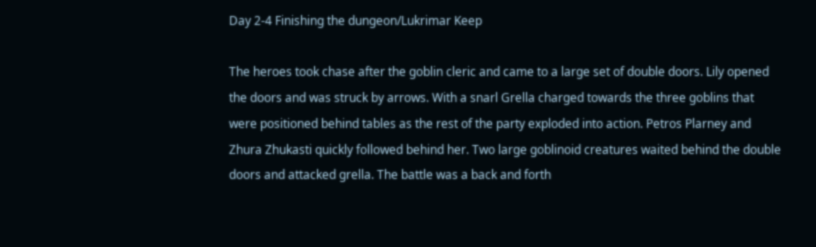Day 2-4 Finishing the dungeon/Lukrimar Keep

The heroes took chase after the goblin cleric and came to a large set of double doors. Lily opened the doors and was struck by arrows. With a snarl Grella charged towards the three goblins that were positioned behind tables as the rest of the party exploded into action. Petros Plarney and Zhura Zhukasti quickly followed behind her. Two large goblinoid creatures waited behind the double doors and attacked grella. The battle was a back and forth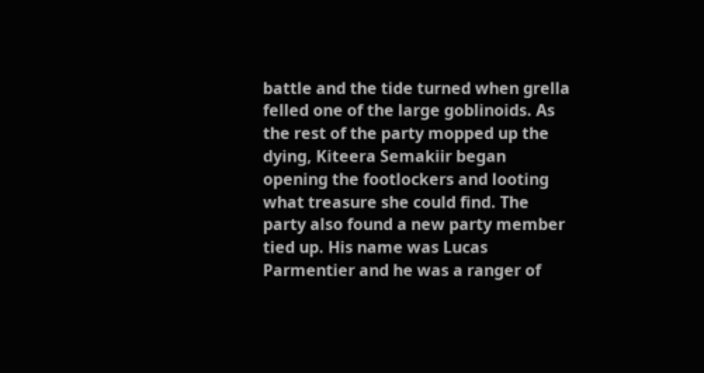battle and the tide turned when grella felled one of the large goblinoids. As the rest of the party mopped up the dying, Kiteera Semakiir began opening the footlockers and looting what treasure she could find. The party also found a new party member tied up. His name was Lucas Parmentier and he was a ranger of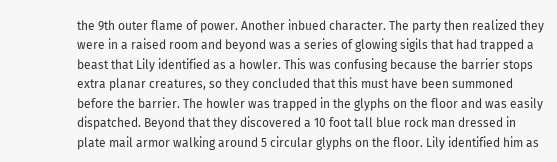the 9th outer flame of power. Another inbued character. The party then realized they were in a raised room and beyond was a series of glowing sigils that had trapped a beast that Lily identified as a howler. This was confusing because the barrier stops extra planar creatures, so they concluded that this must have been summoned before the barrier. The howler was trapped in the glyphs on the floor and was easily dispatched. Beyond that they discovered a 10 foot tall blue rock man dressed in plate mail armor walking around 5 circular glyphs on the floor. Lily identified him as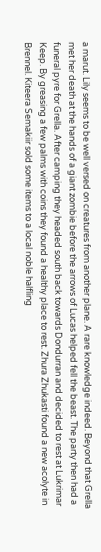a marut. Lily seems to be well versed on creatures from another plane. A rare knowledge indeed. Beyond that Grella met her death at the hands of a giant zombie before the arrows of Lucas helped fell the beast. The party then had a funeral pyre for Grella. After camping they headed south back towards Dondurran and decided to rest at Lukrimar Keep. By greasing a few palms with coins they found a healthy place to rest. Zhura Zhukasti found a new acolyte in Brennel. Kiteera Semakiir sold some items to a local noble halfling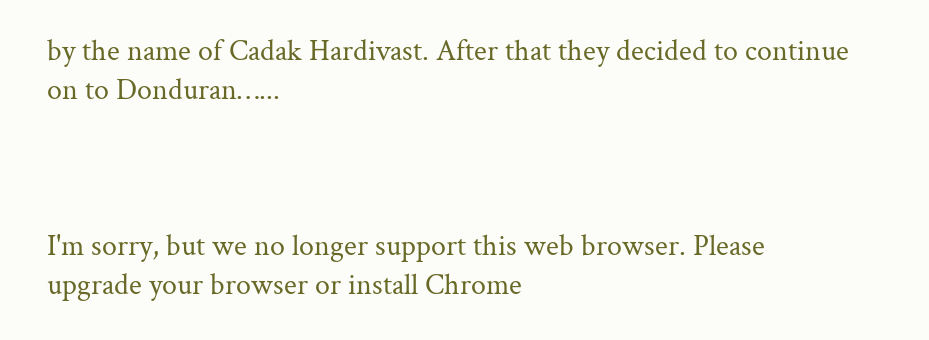by the name of Cadak Hardivast. After that they decided to continue on to Donduran…...



I'm sorry, but we no longer support this web browser. Please upgrade your browser or install Chrome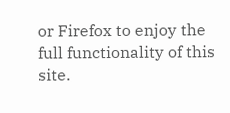or Firefox to enjoy the full functionality of this site.